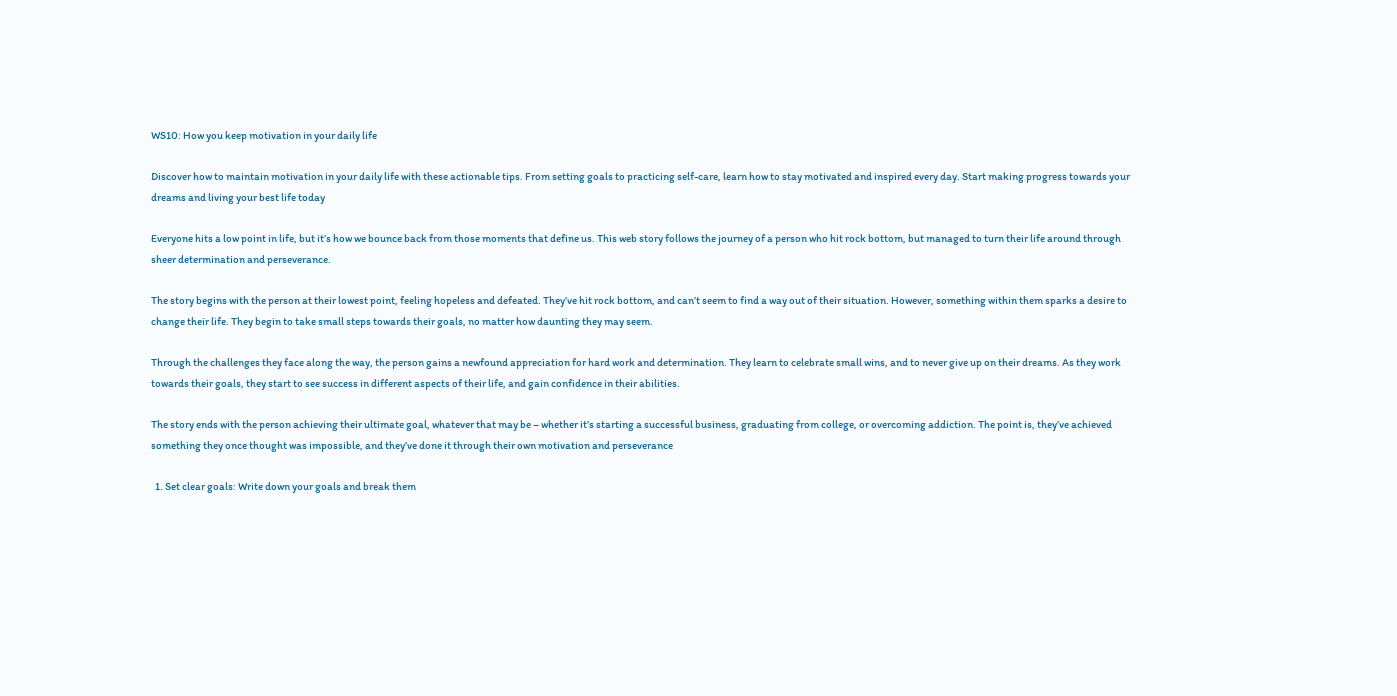WS10: How you keep motivation in your daily life

Discover how to maintain motivation in your daily life with these actionable tips. From setting goals to practicing self-care, learn how to stay motivated and inspired every day. Start making progress towards your dreams and living your best life today

Everyone hits a low point in life, but it’s how we bounce back from those moments that define us. This web story follows the journey of a person who hit rock bottom, but managed to turn their life around through sheer determination and perseverance.

The story begins with the person at their lowest point, feeling hopeless and defeated. They’ve hit rock bottom, and can’t seem to find a way out of their situation. However, something within them sparks a desire to change their life. They begin to take small steps towards their goals, no matter how daunting they may seem.

Through the challenges they face along the way, the person gains a newfound appreciation for hard work and determination. They learn to celebrate small wins, and to never give up on their dreams. As they work towards their goals, they start to see success in different aspects of their life, and gain confidence in their abilities.

The story ends with the person achieving their ultimate goal, whatever that may be – whether it’s starting a successful business, graduating from college, or overcoming addiction. The point is, they’ve achieved something they once thought was impossible, and they’ve done it through their own motivation and perseverance

  1. Set clear goals: Write down your goals and break them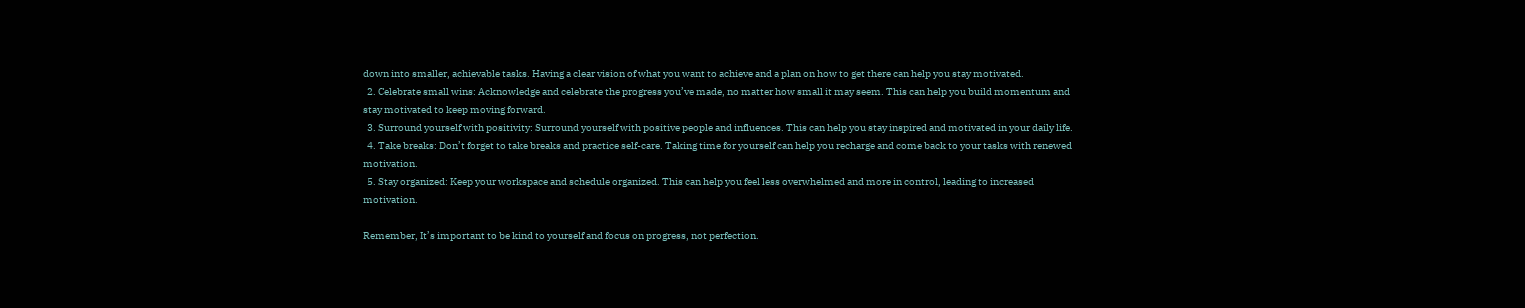down into smaller, achievable tasks. Having a clear vision of what you want to achieve and a plan on how to get there can help you stay motivated.
  2. Celebrate small wins: Acknowledge and celebrate the progress you’ve made, no matter how small it may seem. This can help you build momentum and stay motivated to keep moving forward.
  3. Surround yourself with positivity: Surround yourself with positive people and influences. This can help you stay inspired and motivated in your daily life.
  4. Take breaks: Don’t forget to take breaks and practice self-care. Taking time for yourself can help you recharge and come back to your tasks with renewed motivation.
  5. Stay organized: Keep your workspace and schedule organized. This can help you feel less overwhelmed and more in control, leading to increased motivation.

Remember, It’s important to be kind to yourself and focus on progress, not perfection.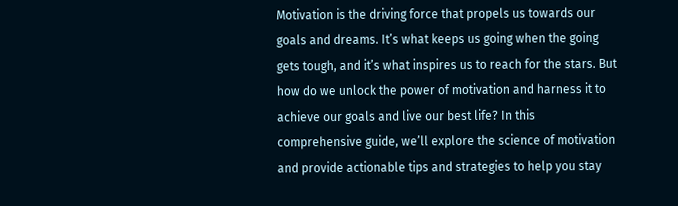Motivation is the driving force that propels us towards our goals and dreams. It’s what keeps us going when the going gets tough, and it’s what inspires us to reach for the stars. But how do we unlock the power of motivation and harness it to achieve our goals and live our best life? In this comprehensive guide, we’ll explore the science of motivation and provide actionable tips and strategies to help you stay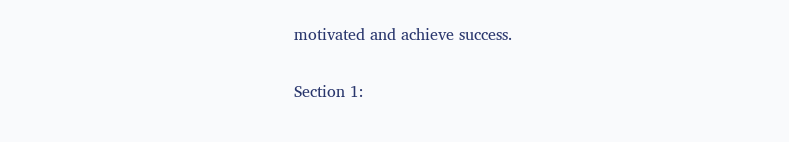motivated and achieve success.

Section 1: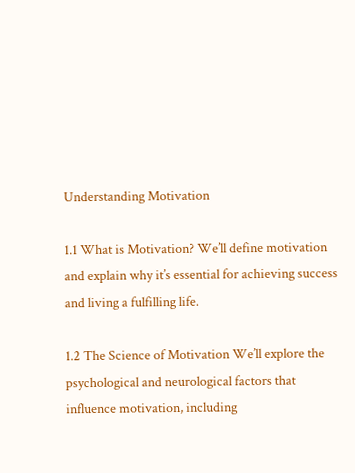Understanding Motivation

1.1 What is Motivation? We’ll define motivation and explain why it’s essential for achieving success and living a fulfilling life.

1.2 The Science of Motivation We’ll explore the psychological and neurological factors that influence motivation, including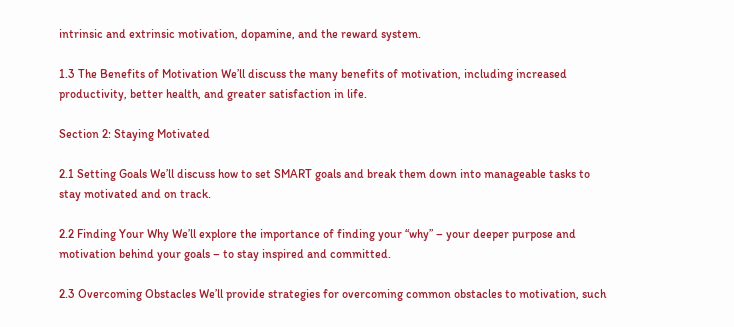intrinsic and extrinsic motivation, dopamine, and the reward system.

1.3 The Benefits of Motivation We’ll discuss the many benefits of motivation, including increased productivity, better health, and greater satisfaction in life.

Section 2: Staying Motivated

2.1 Setting Goals We’ll discuss how to set SMART goals and break them down into manageable tasks to stay motivated and on track.

2.2 Finding Your Why We’ll explore the importance of finding your “why” – your deeper purpose and motivation behind your goals – to stay inspired and committed.

2.3 Overcoming Obstacles We’ll provide strategies for overcoming common obstacles to motivation, such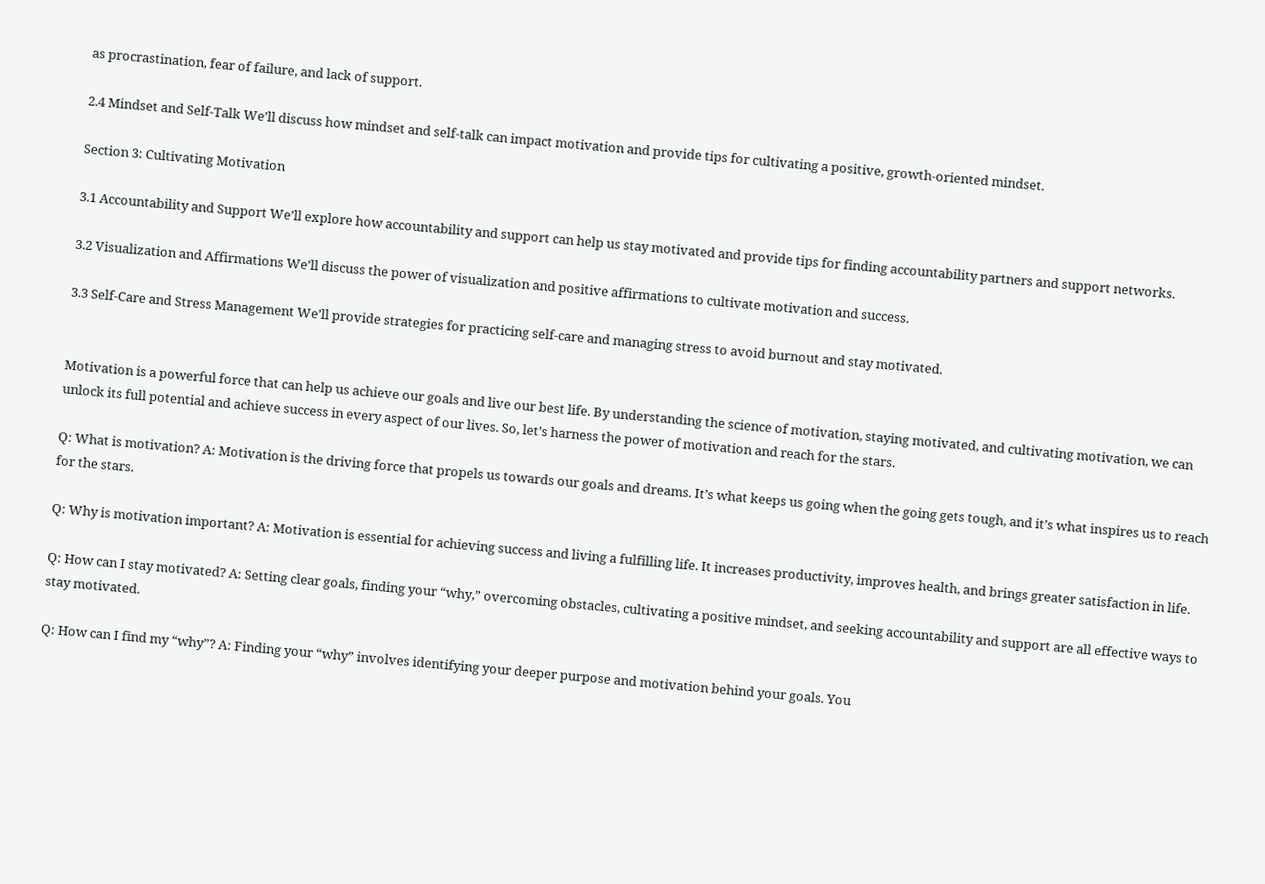as procrastination, fear of failure, and lack of support.

2.4 Mindset and Self-Talk We’ll discuss how mindset and self-talk can impact motivation and provide tips for cultivating a positive, growth-oriented mindset.

Section 3: Cultivating Motivation

3.1 Accountability and Support We’ll explore how accountability and support can help us stay motivated and provide tips for finding accountability partners and support networks.

3.2 Visualization and Affirmations We’ll discuss the power of visualization and positive affirmations to cultivate motivation and success.

3.3 Self-Care and Stress Management We’ll provide strategies for practicing self-care and managing stress to avoid burnout and stay motivated.


Motivation is a powerful force that can help us achieve our goals and live our best life. By understanding the science of motivation, staying motivated, and cultivating motivation, we can unlock its full potential and achieve success in every aspect of our lives. So, let’s harness the power of motivation and reach for the stars.

Q: What is motivation? A: Motivation is the driving force that propels us towards our goals and dreams. It’s what keeps us going when the going gets tough, and it’s what inspires us to reach for the stars.

Q: Why is motivation important? A: Motivation is essential for achieving success and living a fulfilling life. It increases productivity, improves health, and brings greater satisfaction in life.

Q: How can I stay motivated? A: Setting clear goals, finding your “why,” overcoming obstacles, cultivating a positive mindset, and seeking accountability and support are all effective ways to stay motivated.

Q: How can I find my “why”? A: Finding your “why” involves identifying your deeper purpose and motivation behind your goals. You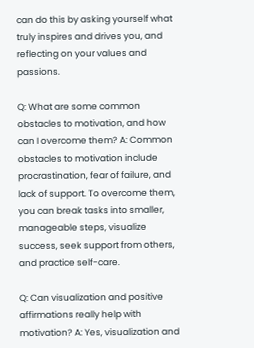can do this by asking yourself what truly inspires and drives you, and reflecting on your values and passions.

Q: What are some common obstacles to motivation, and how can I overcome them? A: Common obstacles to motivation include procrastination, fear of failure, and lack of support. To overcome them, you can break tasks into smaller, manageable steps, visualize success, seek support from others, and practice self-care.

Q: Can visualization and positive affirmations really help with motivation? A: Yes, visualization and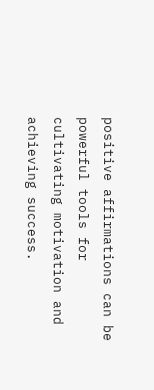positive affirmations can be powerful tools for cultivating motivation and achieving success.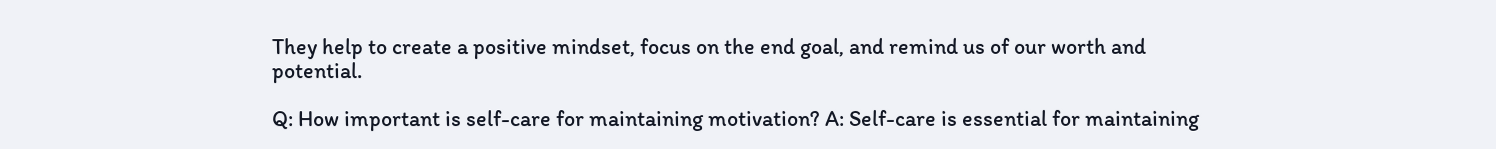They help to create a positive mindset, focus on the end goal, and remind us of our worth and potential.

Q: How important is self-care for maintaining motivation? A: Self-care is essential for maintaining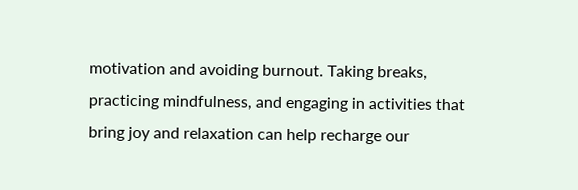motivation and avoiding burnout. Taking breaks, practicing mindfulness, and engaging in activities that bring joy and relaxation can help recharge our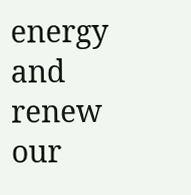energy and renew our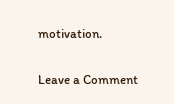motivation.

Leave a Comment